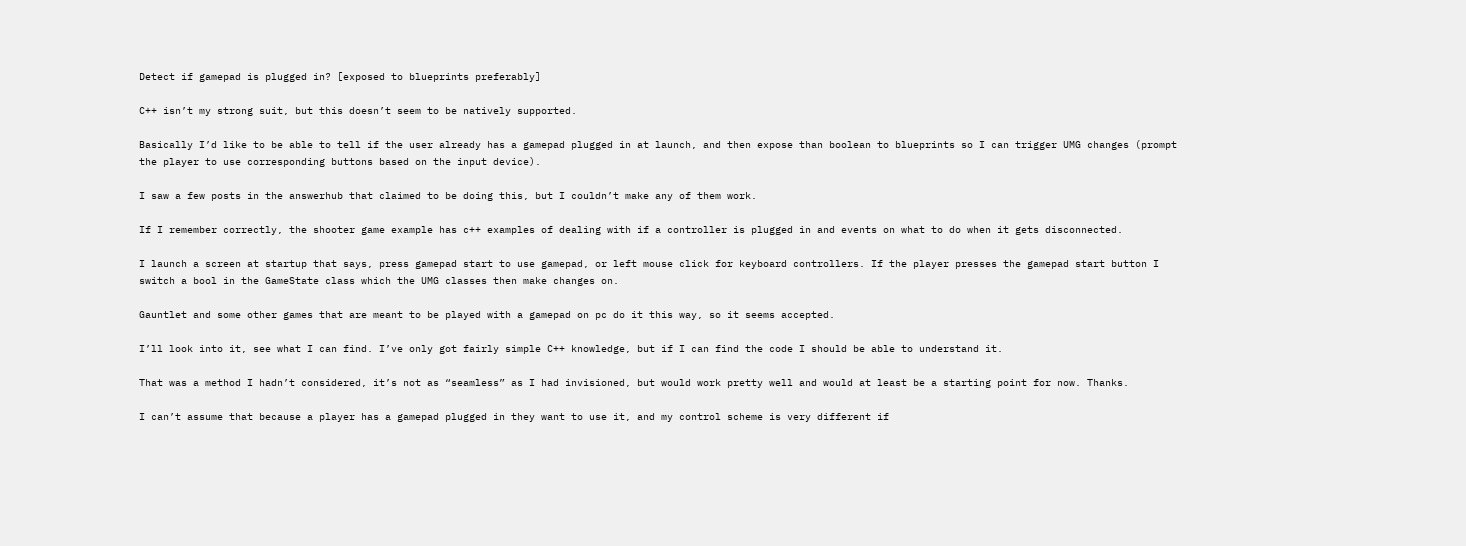Detect if gamepad is plugged in? [exposed to blueprints preferably]

C++ isn’t my strong suit, but this doesn’t seem to be natively supported.

Basically I’d like to be able to tell if the user already has a gamepad plugged in at launch, and then expose than boolean to blueprints so I can trigger UMG changes (prompt the player to use corresponding buttons based on the input device).

I saw a few posts in the answerhub that claimed to be doing this, but I couldn’t make any of them work.

If I remember correctly, the shooter game example has c++ examples of dealing with if a controller is plugged in and events on what to do when it gets disconnected.

I launch a screen at startup that says, press gamepad start to use gamepad, or left mouse click for keyboard controllers. If the player presses the gamepad start button I switch a bool in the GameState class which the UMG classes then make changes on.

Gauntlet and some other games that are meant to be played with a gamepad on pc do it this way, so it seems accepted.

I’ll look into it, see what I can find. I’ve only got fairly simple C++ knowledge, but if I can find the code I should be able to understand it.

That was a method I hadn’t considered, it’s not as “seamless” as I had invisioned, but would work pretty well and would at least be a starting point for now. Thanks.

I can’t assume that because a player has a gamepad plugged in they want to use it, and my control scheme is very different if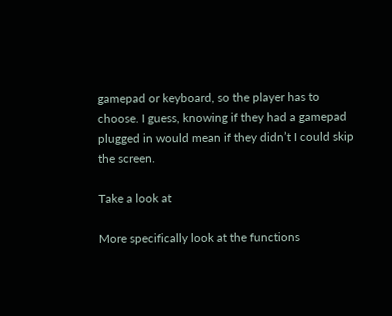gamepad or keyboard, so the player has to choose. I guess, knowing if they had a gamepad plugged in would mean if they didn’t I could skip the screen.

Take a look at

More specifically look at the functions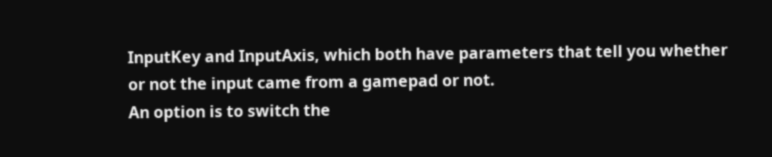InputKey and InputAxis, which both have parameters that tell you whether or not the input came from a gamepad or not.
An option is to switch the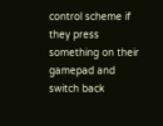control scheme if they press something on their gamepad and switch back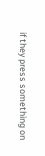if they press something on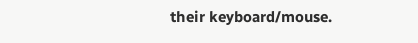their keyboard/mouse.